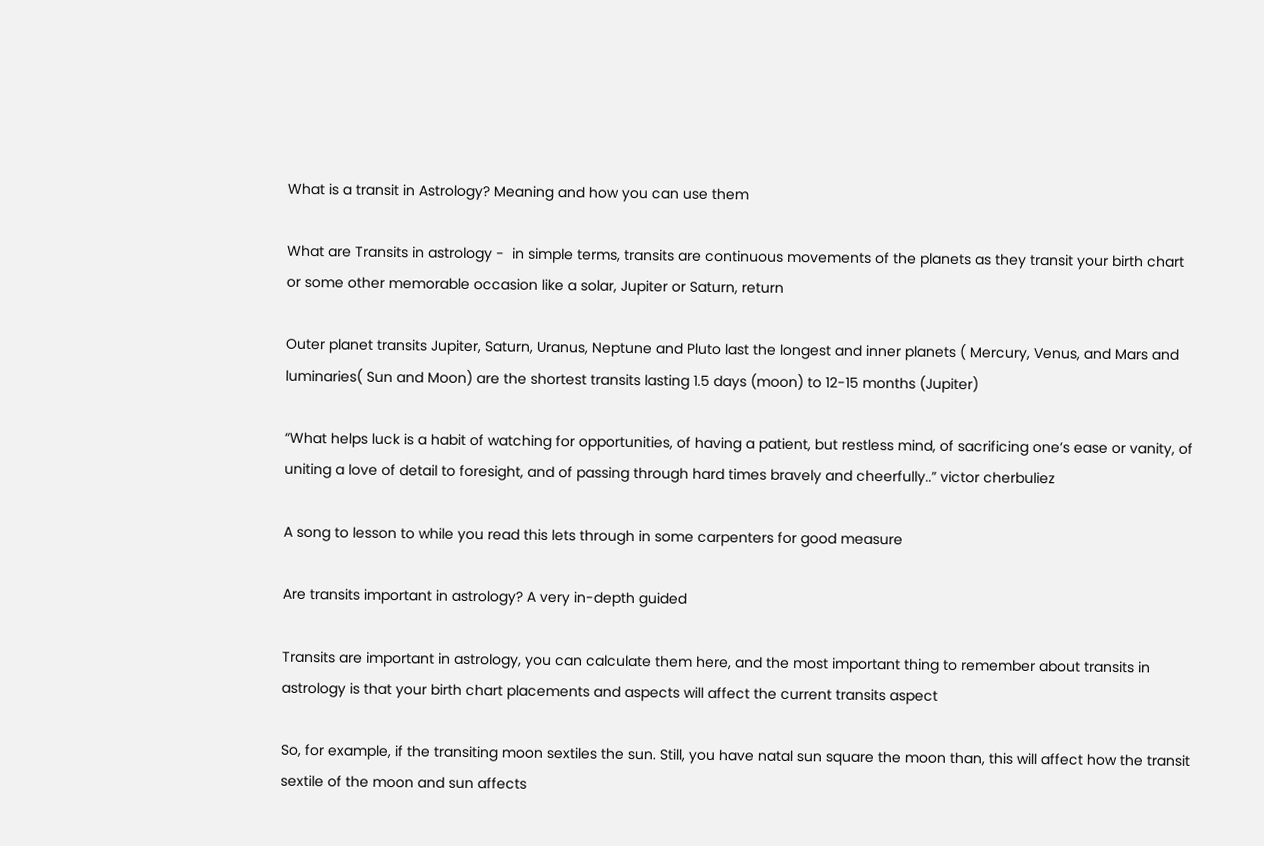What is a transit in Astrology? Meaning and how you can use them

What are Transits in astrology -  in simple terms, transits are continuous movements of the planets as they transit your birth chart or some other memorable occasion like a solar, Jupiter or Saturn, return

Outer planet transits Jupiter, Saturn, Uranus, Neptune and Pluto last the longest and inner planets ( Mercury, Venus, and Mars and luminaries( Sun and Moon) are the shortest transits lasting 1.5 days (moon) to 12-15 months (Jupiter)

“What helps luck is a habit of watching for opportunities, of having a patient, but restless mind, of sacrificing one’s ease or vanity, of uniting a love of detail to foresight, and of passing through hard times bravely and cheerfully..” victor cherbuliez

A song to lesson to while you read this lets through in some carpenters for good measure

Are transits important in astrology? A very in-depth guided

Transits are important in astrology, you can calculate them here, and the most important thing to remember about transits in astrology is that your birth chart placements and aspects will affect the current transits aspect

So, for example, if the transiting moon sextiles the sun. Still, you have natal sun square the moon than, this will affect how the transit sextile of the moon and sun affects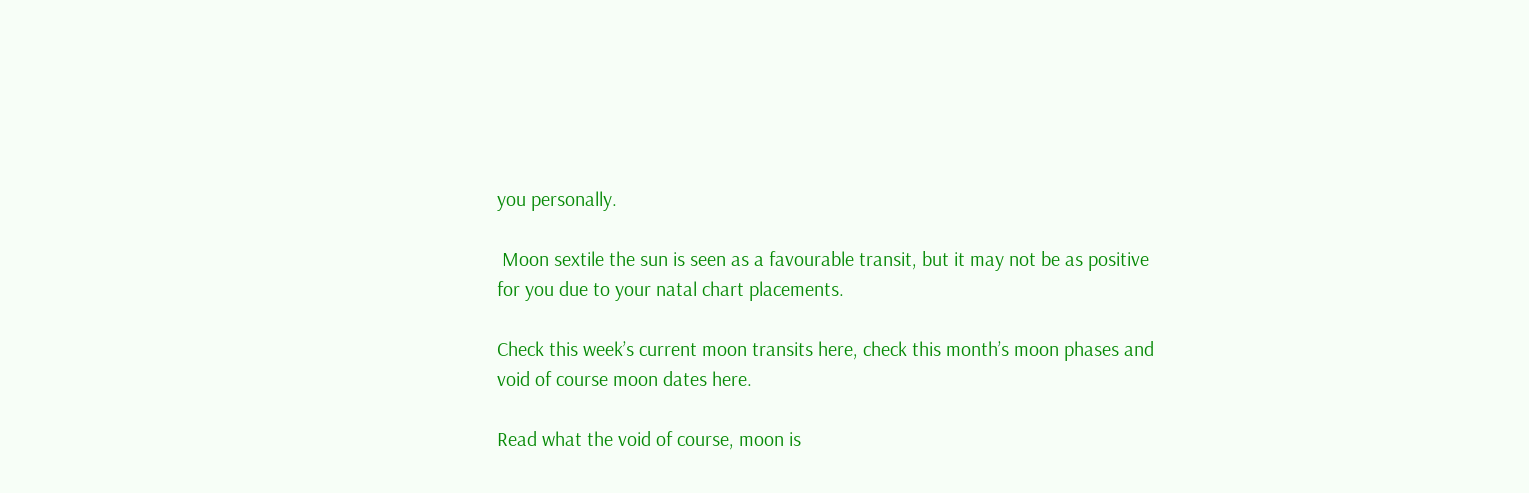you personally.

 Moon sextile the sun is seen as a favourable transit, but it may not be as positive for you due to your natal chart placements.

Check this week’s current moon transits here, check this month’s moon phases and void of course moon dates here.

Read what the void of course, moon is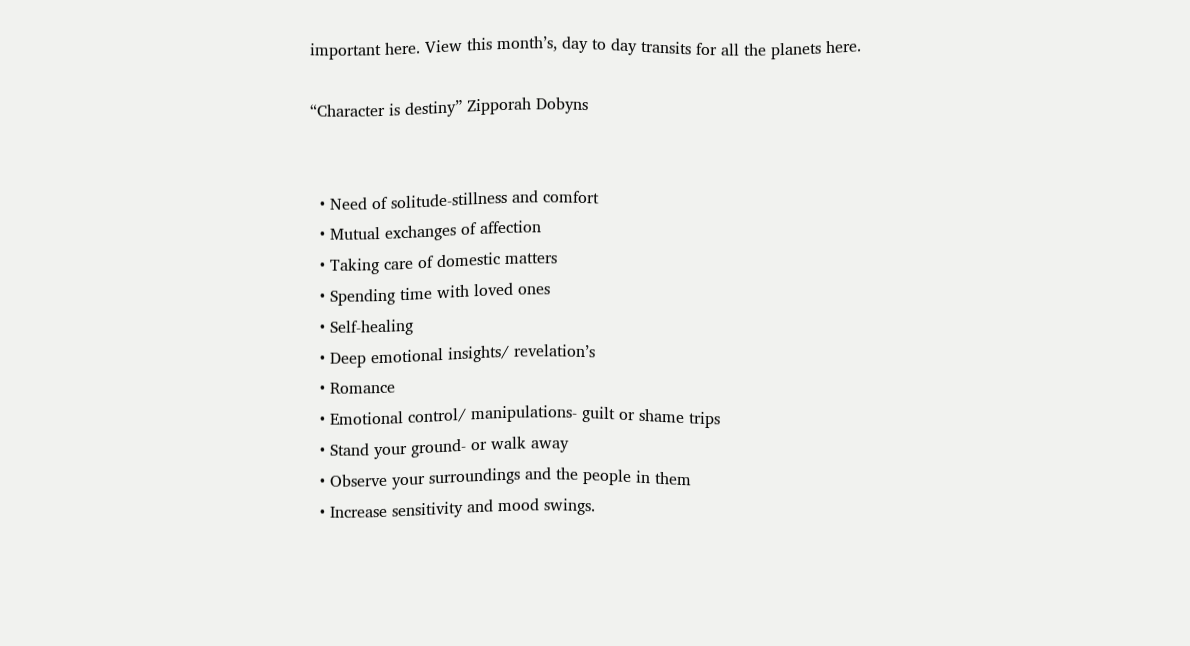important here. View this month’s, day to day transits for all the planets here.

“Character is destiny” Zipporah Dobyns


  • Need of solitude-stillness and comfort
  • Mutual exchanges of affection
  • Taking care of domestic matters
  • Spending time with loved ones
  • Self-healing
  • Deep emotional insights/ revelation’s
  • Romance
  • Emotional control/ manipulations- guilt or shame trips
  • Stand your ground- or walk away
  • Observe your surroundings and the people in them
  • Increase sensitivity and mood swings.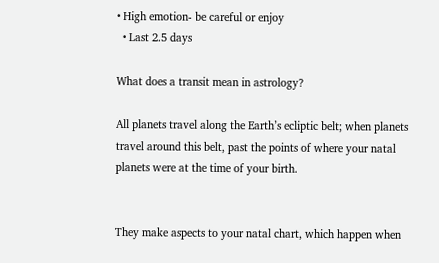• High emotion- be careful or enjoy
  • Last 2.5 days

What does a transit mean in astrology?

All planets travel along the Earth’s ecliptic belt; when planets travel around this belt, past the points of where your natal planets were at the time of your birth.


They make aspects to your natal chart, which happen when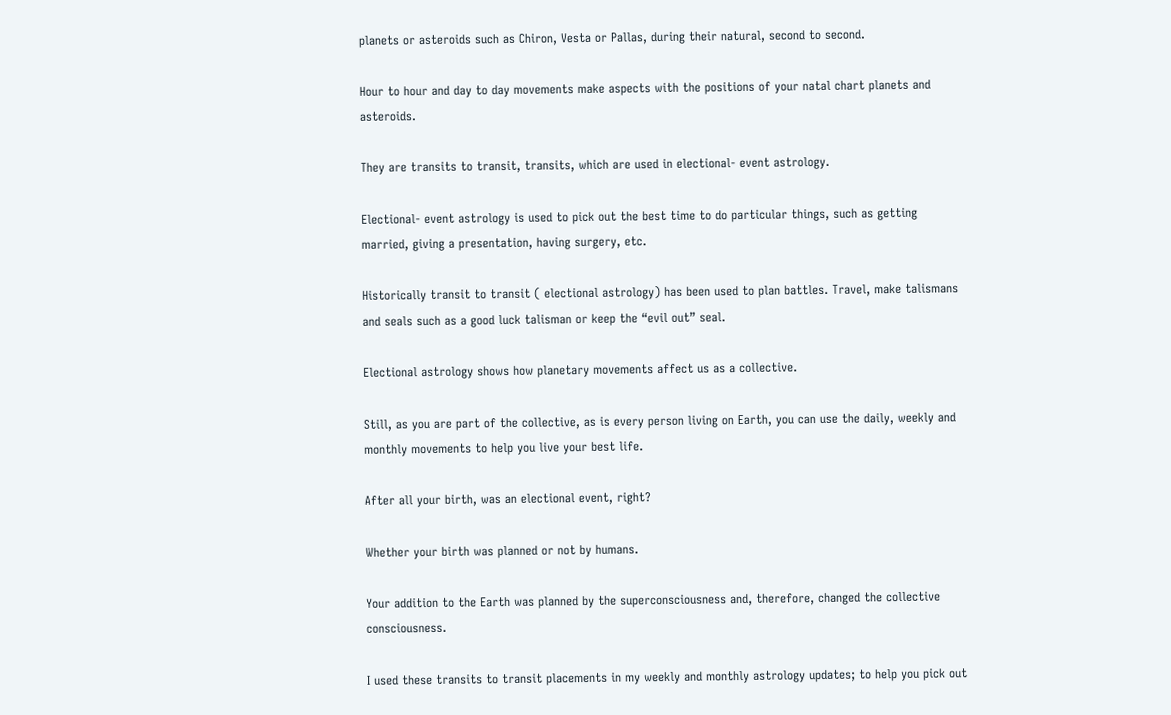planets or asteroids such as Chiron, Vesta or Pallas, during their natural, second to second.

Hour to hour and day to day movements make aspects with the positions of your natal chart planets and asteroids.

They are transits to transit, transits, which are used in electional- event astrology.

Electional- event astrology is used to pick out the best time to do particular things, such as getting married, giving a presentation, having surgery, etc.

Historically transit to transit ( electional astrology) has been used to plan battles. Travel, make talismans and seals such as a good luck talisman or keep the “evil out” seal.

Electional astrology shows how planetary movements affect us as a collective.

Still, as you are part of the collective, as is every person living on Earth, you can use the daily, weekly and monthly movements to help you live your best life.

After all your birth, was an electional event, right?

Whether your birth was planned or not by humans.

Your addition to the Earth was planned by the superconsciousness and, therefore, changed the collective consciousness.

I used these transits to transit placements in my weekly and monthly astrology updates; to help you pick out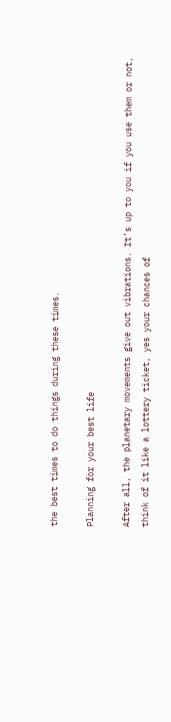the best times to do things during these times.

Planning for your best life

After all, the planetary movements give out vibrations. It’s up to you if you use them or not, think of it like a lottery ticket, yes your chances of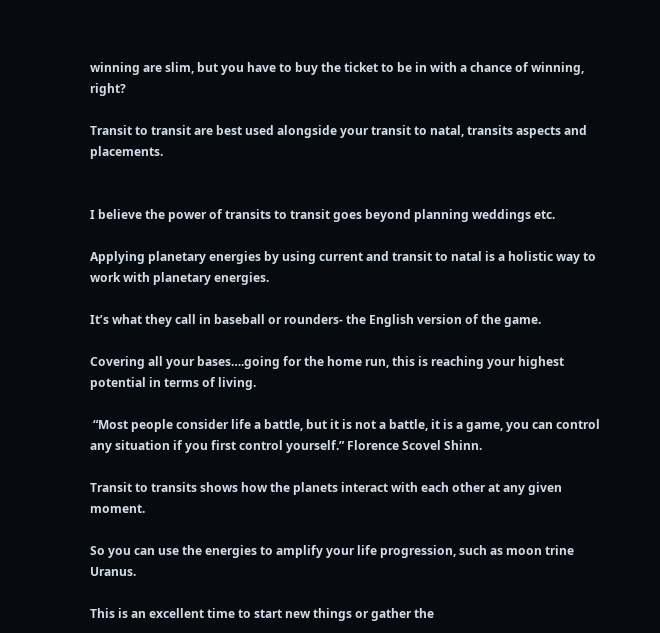winning are slim, but you have to buy the ticket to be in with a chance of winning, right?

Transit to transit are best used alongside your transit to natal, transits aspects and placements.


I believe the power of transits to transit goes beyond planning weddings etc.

Applying planetary energies by using current and transit to natal is a holistic way to work with planetary energies.

It’s what they call in baseball or rounders- the English version of the game.

Covering all your bases….going for the home run, this is reaching your highest potential in terms of living.

 “Most people consider life a battle, but it is not a battle, it is a game, you can control any situation if you first control yourself.” Florence Scovel Shinn.

Transit to transits shows how the planets interact with each other at any given moment.

So you can use the energies to amplify your life progression, such as moon trine Uranus.

This is an excellent time to start new things or gather the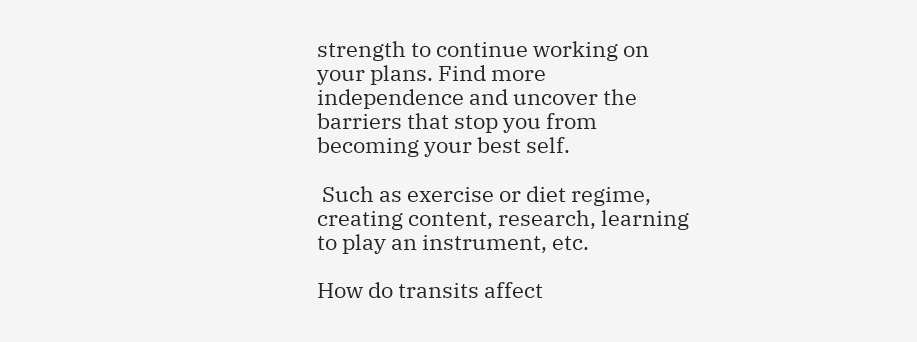strength to continue working on your plans. Find more independence and uncover the barriers that stop you from becoming your best self.

 Such as exercise or diet regime, creating content, research, learning to play an instrument, etc.

How do transits affect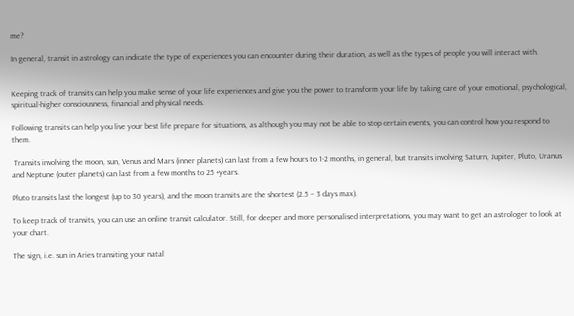me?

In general, transit in astrology can indicate the type of experiences you can encounter during their duration, as well as the types of people you will interact with.


Keeping track of transits can help you make sense of your life experiences and give you the power to transform your life by taking care of your emotional, psychological, spiritual-higher consciousness, financial and physical needs.

Following transits can help you live your best life prepare for situations, as although you may not be able to stop certain events, you can control how you respond to them.

 Transits involving the moon, sun, Venus and Mars (inner planets) can last from a few hours to 1-2 months, in general, but transits involving Saturn, Jupiter, Pluto, Uranus and Neptune (outer planets) can last from a few months to 25 +years.

Pluto transits last the longest (up to 30 years), and the moon transits are the shortest (2.5 – 3 days max).

To keep track of transits, you can use an online transit calculator. Still, for deeper and more personalised interpretations, you may want to get an astrologer to look at your chart.

The sign, i.e. sun in Aries transiting your natal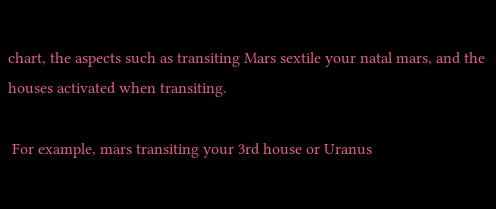chart, the aspects such as transiting Mars sextile your natal mars, and the houses activated when transiting.

 For example, mars transiting your 3rd house or Uranus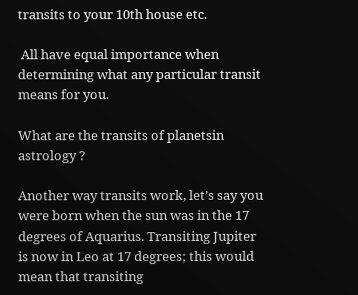transits to your 10th house etc.

 All have equal importance when determining what any particular transit means for you.

What are the transits of planetsin astrology ?

Another way transits work, let’s say you were born when the sun was in the 17 degrees of Aquarius. Transiting Jupiter is now in Leo at 17 degrees; this would mean that transiting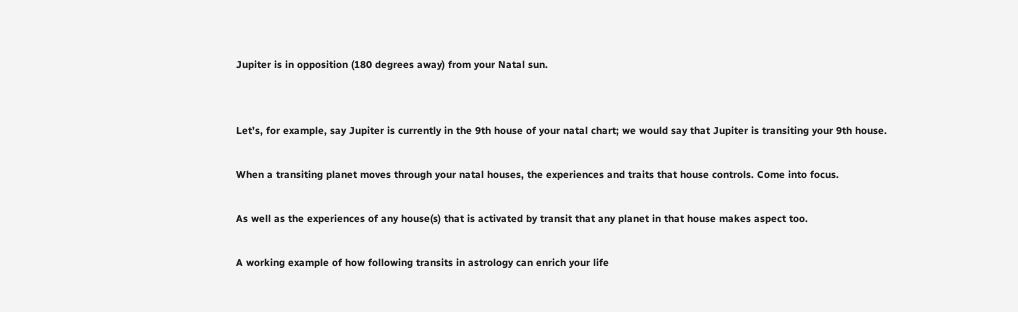Jupiter is in opposition (180 degrees away) from your Natal sun.


Let’s, for example, say Jupiter is currently in the 9th house of your natal chart; we would say that Jupiter is transiting your 9th house.

When a transiting planet moves through your natal houses, the experiences and traits that house controls. Come into focus.

As well as the experiences of any house(s) that is activated by transit that any planet in that house makes aspect too.

A working example of how following transits in astrology can enrich your life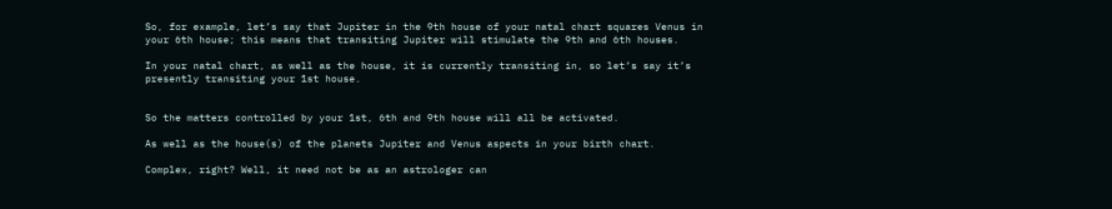So, for example, let’s say that Jupiter in the 9th house of your natal chart squares Venus in your 6th house; this means that transiting Jupiter will stimulate the 9th and 6th houses.

In your natal chart, as well as the house, it is currently transiting in, so let’s say it’s presently transiting your 1st house.


So the matters controlled by your 1st, 6th and 9th house will all be activated.

As well as the house(s) of the planets Jupiter and Venus aspects in your birth chart.

Complex, right? Well, it need not be as an astrologer can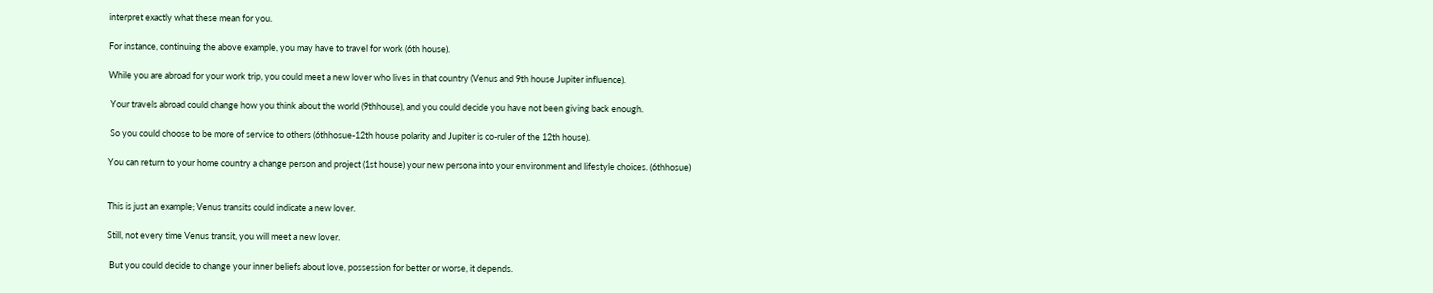interpret exactly what these mean for you.

For instance, continuing the above example, you may have to travel for work (6th house).

While you are abroad for your work trip, you could meet a new lover who lives in that country (Venus and 9th house Jupiter influence).

 Your travels abroad could change how you think about the world (9thhouse), and you could decide you have not been giving back enough.

 So you could choose to be more of service to others (6thhosue-12th house polarity and Jupiter is co-ruler of the 12th house).

You can return to your home country a change person and project (1st house) your new persona into your environment and lifestyle choices. (6thhosue)


This is just an example; Venus transits could indicate a new lover.

Still, not every time Venus transit, you will meet a new lover.

 But you could decide to change your inner beliefs about love, possession for better or worse, it depends.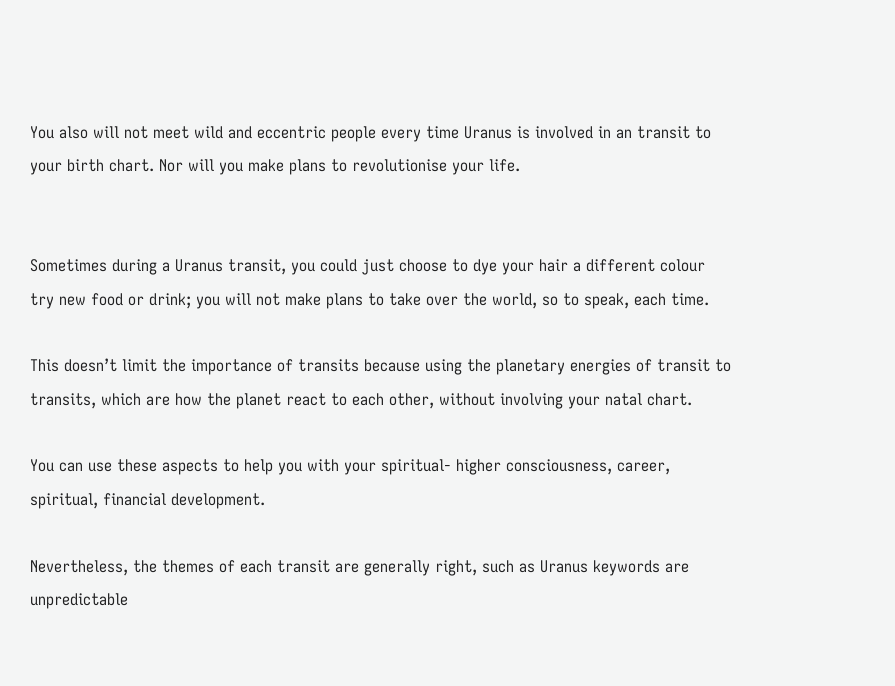You also will not meet wild and eccentric people every time Uranus is involved in an transit to your birth chart. Nor will you make plans to revolutionise your life.


Sometimes during a Uranus transit, you could just choose to dye your hair a different colour try new food or drink; you will not make plans to take over the world, so to speak, each time.

This doesn’t limit the importance of transits because using the planetary energies of transit to transits, which are how the planet react to each other, without involving your natal chart.

You can use these aspects to help you with your spiritual- higher consciousness, career, spiritual, financial development.

Nevertheless, the themes of each transit are generally right, such as Uranus keywords are unpredictable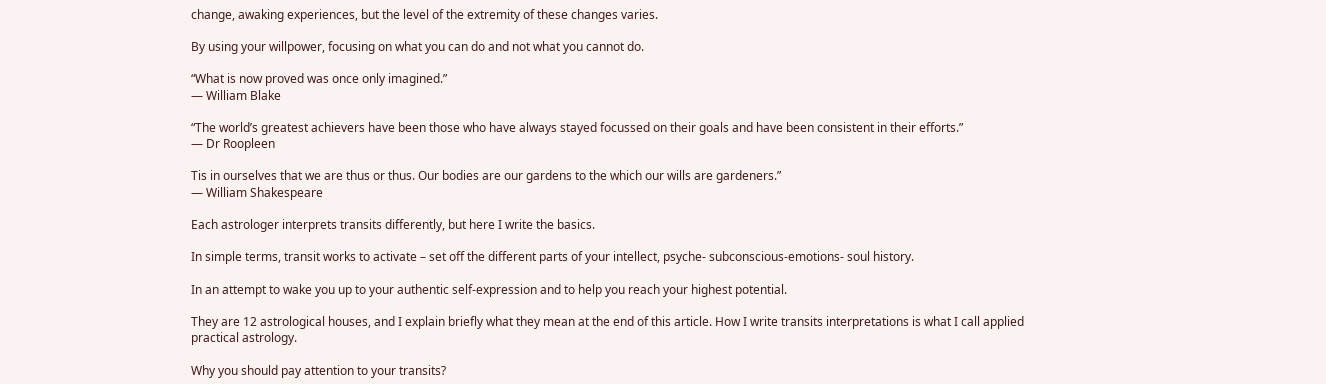change, awaking experiences, but the level of the extremity of these changes varies.

By using your willpower, focusing on what you can do and not what you cannot do.

“What is now proved was once only imagined.”
― William Blake

“The world’s greatest achievers have been those who have always stayed focussed on their goals and have been consistent in their efforts.”
― Dr Roopleen

Tis in ourselves that we are thus or thus. Our bodies are our gardens to the which our wills are gardeners.”
― William Shakespeare

Each astrologer interprets transits differently, but here I write the basics.

In simple terms, transit works to activate – set off the different parts of your intellect, psyche- subconscious-emotions- soul history.

In an attempt to wake you up to your authentic self-expression and to help you reach your highest potential.

They are 12 astrological houses, and I explain briefly what they mean at the end of this article. How I write transits interpretations is what I call applied practical astrology.

Why you should pay attention to your transits?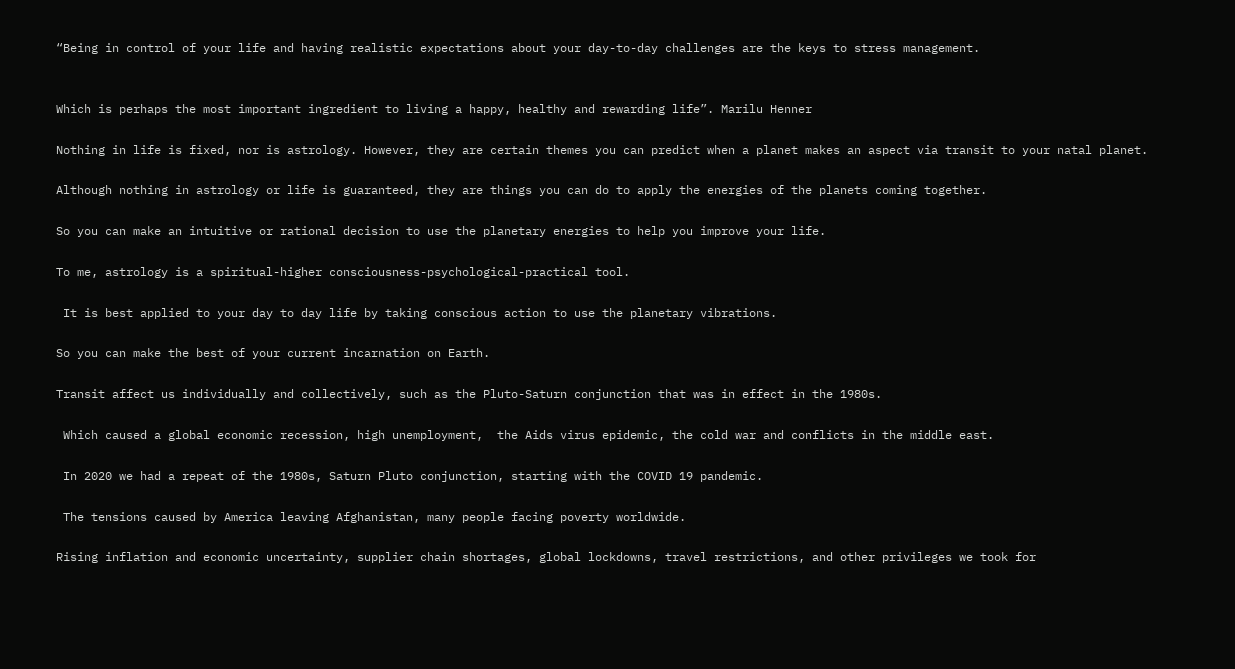“Being in control of your life and having realistic expectations about your day-to-day challenges are the keys to stress management.


Which is perhaps the most important ingredient to living a happy, healthy and rewarding life”. Marilu Henner

Nothing in life is fixed, nor is astrology. However, they are certain themes you can predict when a planet makes an aspect via transit to your natal planet.

Although nothing in astrology or life is guaranteed, they are things you can do to apply the energies of the planets coming together.

So you can make an intuitive or rational decision to use the planetary energies to help you improve your life.

To me, astrology is a spiritual-higher consciousness-psychological-practical tool.

 It is best applied to your day to day life by taking conscious action to use the planetary vibrations.

So you can make the best of your current incarnation on Earth.

Transit affect us individually and collectively, such as the Pluto-Saturn conjunction that was in effect in the 1980s.

 Which caused a global economic recession, high unemployment,  the Aids virus epidemic, the cold war and conflicts in the middle east.

 In 2020 we had a repeat of the 1980s, Saturn Pluto conjunction, starting with the COVID 19 pandemic.

 The tensions caused by America leaving Afghanistan, many people facing poverty worldwide.

Rising inflation and economic uncertainty, supplier chain shortages, global lockdowns, travel restrictions, and other privileges we took for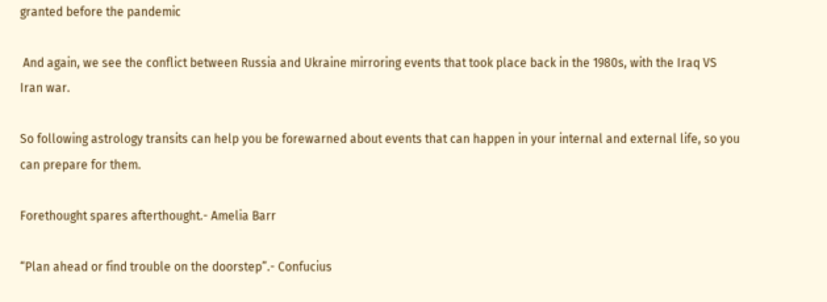granted before the pandemic

 And again, we see the conflict between Russia and Ukraine mirroring events that took place back in the 1980s, with the Iraq VS Iran war.

So following astrology transits can help you be forewarned about events that can happen in your internal and external life, so you can prepare for them.

Forethought spares afterthought.- Amelia Barr

“Plan ahead or find trouble on the doorstep”.- Confucius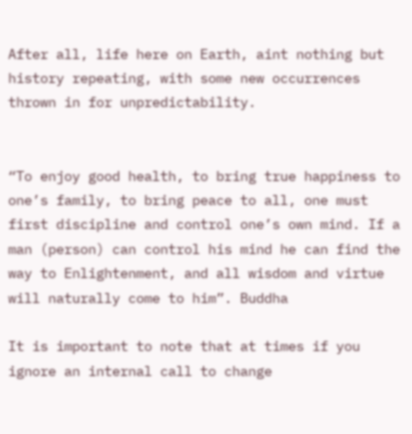After all, life here on Earth, aint nothing but history repeating, with some new occurrences thrown in for unpredictability.


“To enjoy good health, to bring true happiness to one’s family, to bring peace to all, one must first discipline and control one’s own mind. If a man (person) can control his mind he can find the way to Enlightenment, and all wisdom and virtue will naturally come to him”. Buddha

It is important to note that at times if you ignore an internal call to change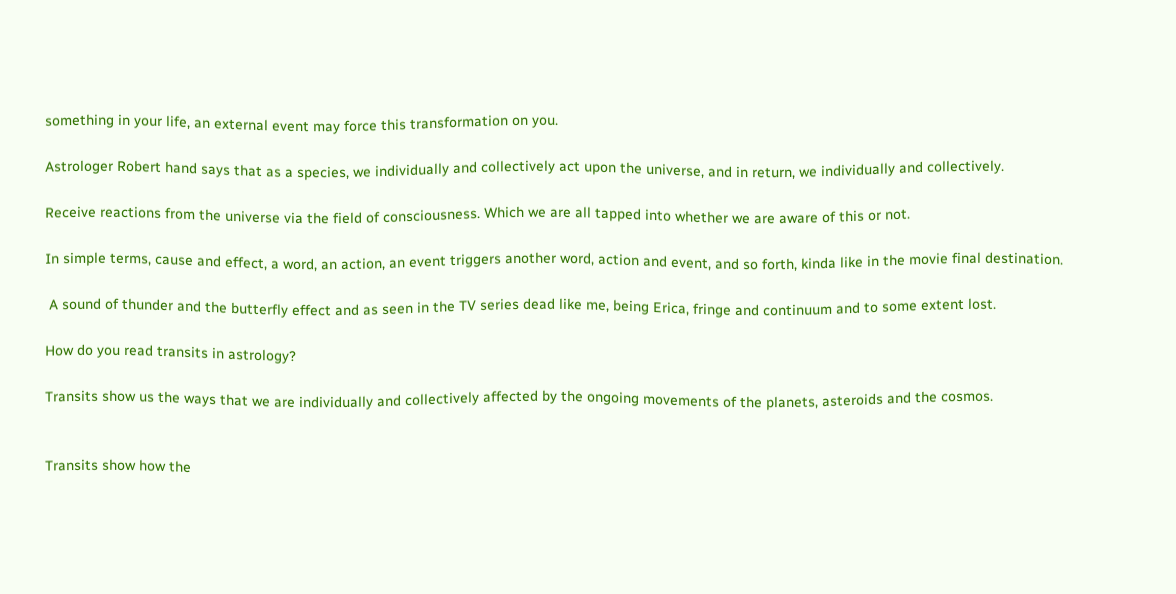something in your life, an external event may force this transformation on you.

Astrologer Robert hand says that as a species, we individually and collectively act upon the universe, and in return, we individually and collectively.

Receive reactions from the universe via the field of consciousness. Which we are all tapped into whether we are aware of this or not.

In simple terms, cause and effect, a word, an action, an event triggers another word, action and event, and so forth, kinda like in the movie final destination.

 A sound of thunder and the butterfly effect and as seen in the TV series dead like me, being Erica, fringe and continuum and to some extent lost.

How do you read transits in astrology?

Transits show us the ways that we are individually and collectively affected by the ongoing movements of the planets, asteroids and the cosmos.


Transits show how the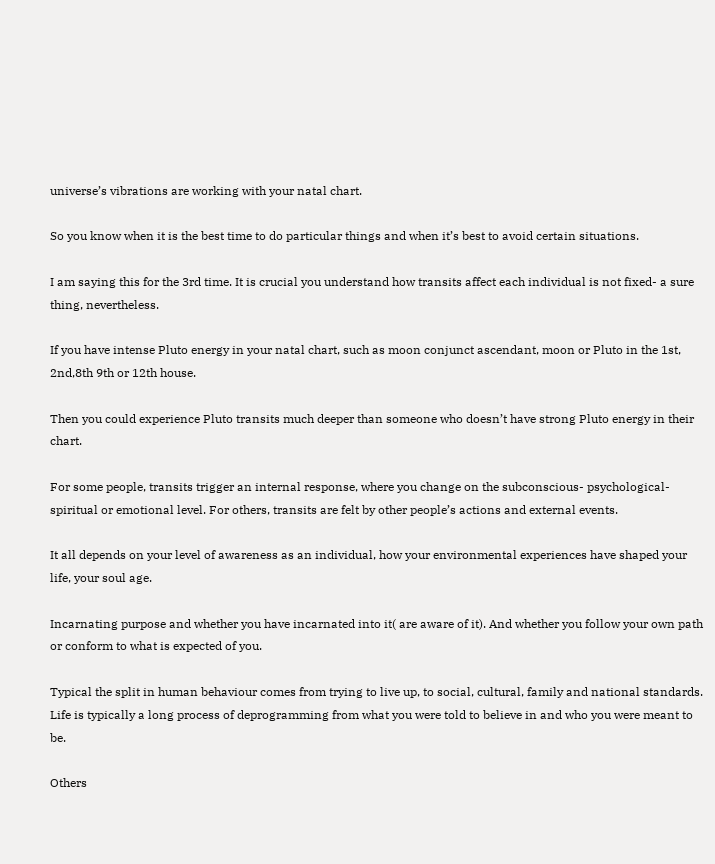universe’s vibrations are working with your natal chart.

So you know when it is the best time to do particular things and when it’s best to avoid certain situations.

I am saying this for the 3rd time. It is crucial you understand how transits affect each individual is not fixed- a sure thing, nevertheless.

If you have intense Pluto energy in your natal chart, such as moon conjunct ascendant, moon or Pluto in the 1st, 2nd,8th 9th or 12th house.

Then you could experience Pluto transits much deeper than someone who doesn’t have strong Pluto energy in their chart.

For some people, transits trigger an internal response, where you change on the subconscious- psychological- spiritual or emotional level. For others, transits are felt by other people’s actions and external events.

It all depends on your level of awareness as an individual, how your environmental experiences have shaped your life, your soul age.

Incarnating purpose and whether you have incarnated into it( are aware of it). And whether you follow your own path or conform to what is expected of you.

Typical the split in human behaviour comes from trying to live up, to social, cultural, family and national standards. Life is typically a long process of deprogramming from what you were told to believe in and who you were meant to be.

Others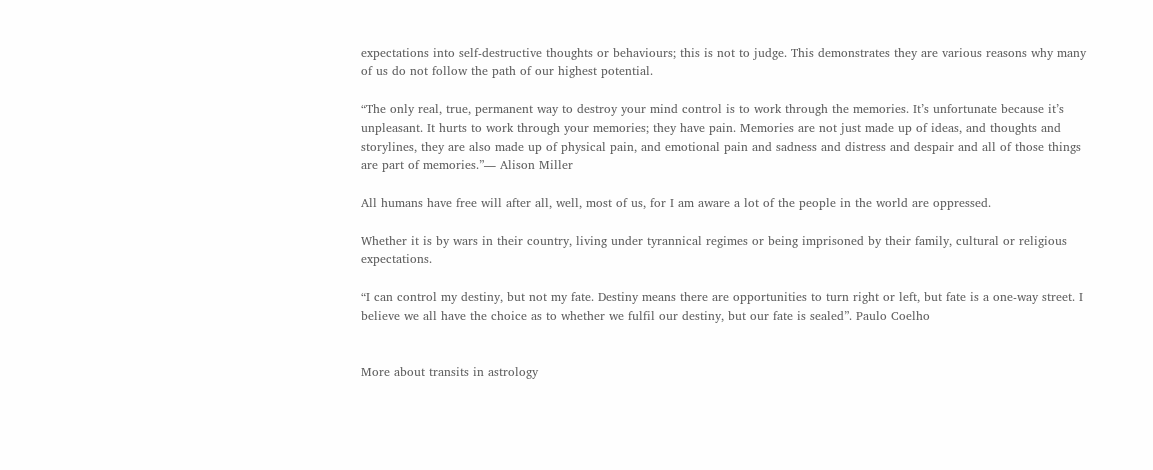expectations into self-destructive thoughts or behaviours; this is not to judge. This demonstrates they are various reasons why many of us do not follow the path of our highest potential.

“The only real, true, permanent way to destroy your mind control is to work through the memories. It’s unfortunate because it’s unpleasant. It hurts to work through your memories; they have pain. Memories are not just made up of ideas, and thoughts and storylines, they are also made up of physical pain, and emotional pain and sadness and distress and despair and all of those things are part of memories.”― Alison Miller

All humans have free will after all, well, most of us, for I am aware a lot of the people in the world are oppressed.

Whether it is by wars in their country, living under tyrannical regimes or being imprisoned by their family, cultural or religious expectations.

“I can control my destiny, but not my fate. Destiny means there are opportunities to turn right or left, but fate is a one-way street. I believe we all have the choice as to whether we fulfil our destiny, but our fate is sealed”. Paulo Coelho


More about transits in astrology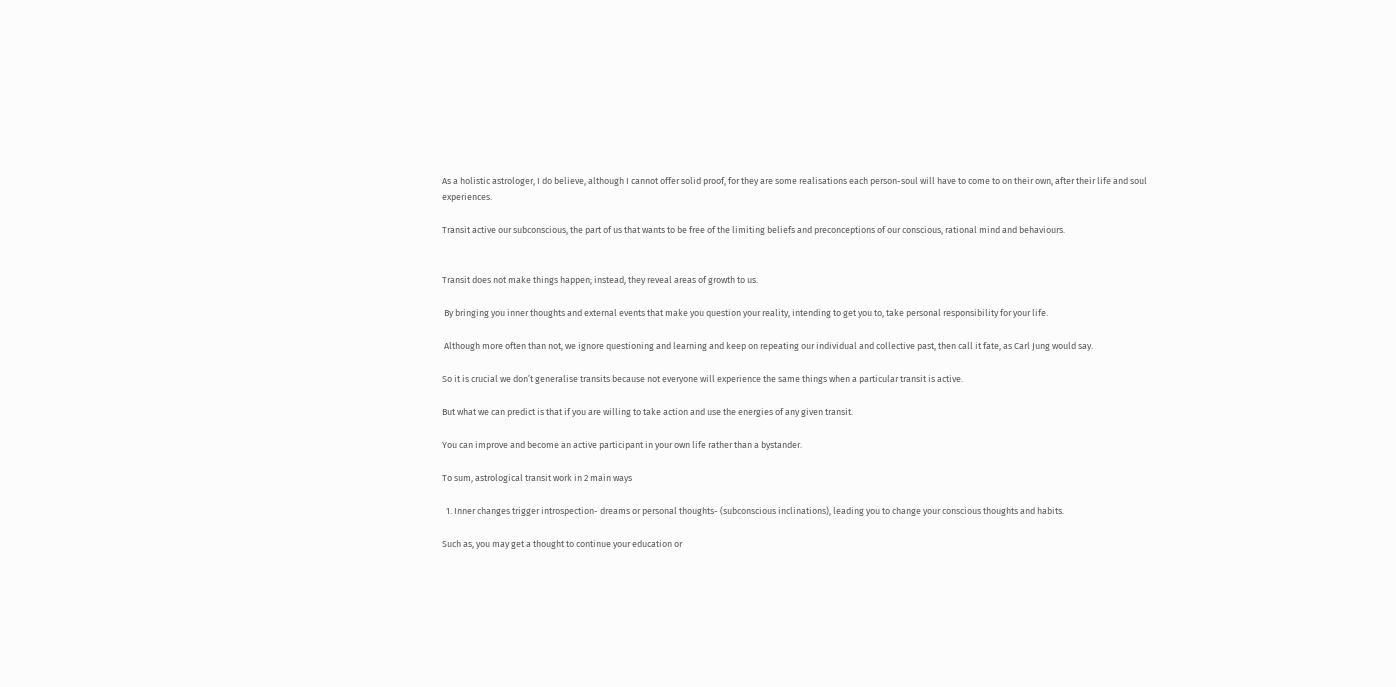As a holistic astrologer, I do believe, although I cannot offer solid proof, for they are some realisations each person-soul will have to come to on their own, after their life and soul experiences.

Transit active our subconscious, the part of us that wants to be free of the limiting beliefs and preconceptions of our conscious, rational mind and behaviours.


Transit does not make things happen; instead, they reveal areas of growth to us.

 By bringing you inner thoughts and external events that make you question your reality, intending to get you to, take personal responsibility for your life.

 Although more often than not, we ignore questioning and learning and keep on repeating our individual and collective past, then call it fate, as Carl Jung would say.

So it is crucial we don’t generalise transits because not everyone will experience the same things when a particular transit is active.

But what we can predict is that if you are willing to take action and use the energies of any given transit.

You can improve and become an active participant in your own life rather than a bystander.

To sum, astrological transit work in 2 main ways

  1. Inner changes trigger introspection- dreams or personal thoughts- (subconscious inclinations), leading you to change your conscious thoughts and habits.

Such as, you may get a thought to continue your education or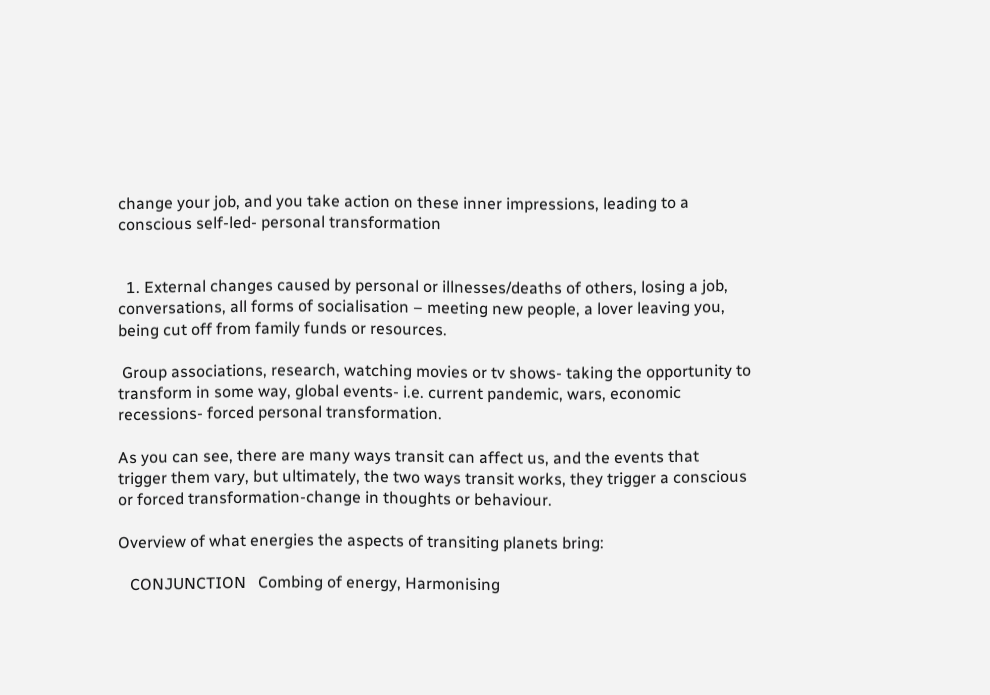change your job, and you take action on these inner impressions, leading to a conscious self-led- personal transformation


  1. External changes caused by personal or illnesses/deaths of others, losing a job, conversations, all forms of socialisation – meeting new people, a lover leaving you, being cut off from family funds or resources.

 Group associations, research, watching movies or tv shows- taking the opportunity to transform in some way, global events- i.e. current pandemic, wars, economic recessions- forced personal transformation.

As you can see, there are many ways transit can affect us, and the events that trigger them vary, but ultimately, the two ways transit works, they trigger a conscious or forced transformation-change in thoughts or behaviour.

Overview of what energies the aspects of transiting planets bring:

   CONJUNCTION   Combing of energy, Harmonising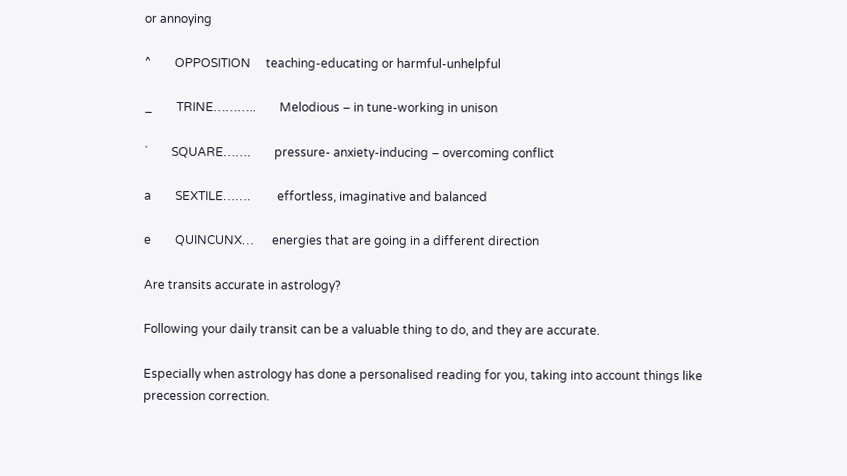or annoying

^        OPPOSITION     teaching-educating or harmful-unhelpful

_        TRINE………..        Melodious – in tune-working in unison

`        SQUARE…….        pressure- anxiety-inducing – overcoming conflict

a        SEXTILE…….         effortless, imaginative and balanced

e        QUINCUNX…      energies that are going in a different direction

Are transits accurate in astrology?

Following your daily transit can be a valuable thing to do, and they are accurate.

Especially when astrology has done a personalised reading for you, taking into account things like precession correction.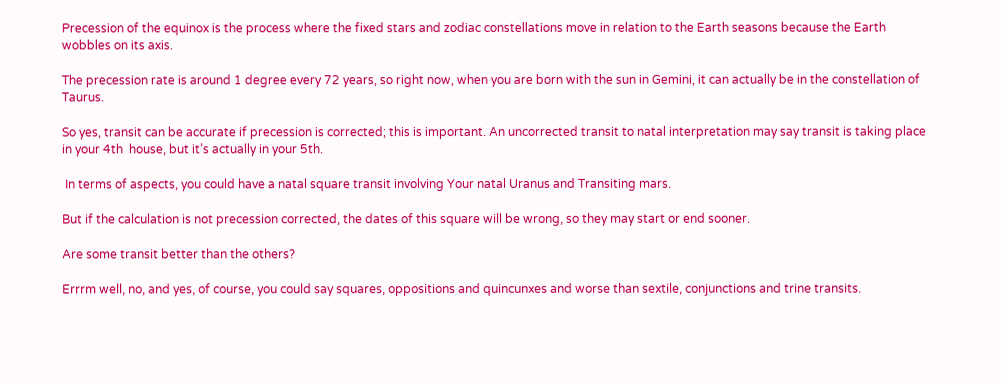Precession of the equinox is the process where the fixed stars and zodiac constellations move in relation to the Earth seasons because the Earth wobbles on its axis.

The precession rate is around 1 degree every 72 years, so right now, when you are born with the sun in Gemini, it can actually be in the constellation of Taurus.

So yes, transit can be accurate if precession is corrected; this is important. An uncorrected transit to natal interpretation may say transit is taking place in your 4th  house, but it’s actually in your 5th.

 In terms of aspects, you could have a natal square transit involving Your natal Uranus and Transiting mars.

But if the calculation is not precession corrected, the dates of this square will be wrong, so they may start or end sooner.

Are some transit better than the others?

Errrm well, no, and yes, of course, you could say squares, oppositions and quincunxes and worse than sextile, conjunctions and trine transits.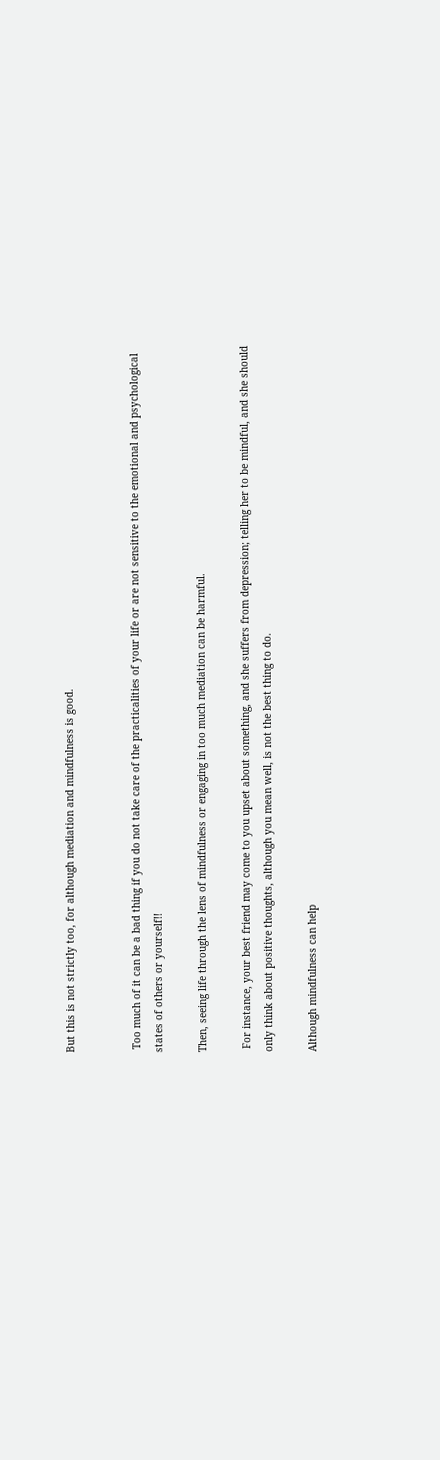But this is not strictly too, for although mediation and mindfulness is good.


 Too much of it can be a bad thing if you do not take care of the practicalities of your life or are not sensitive to the emotional and psychological states of others or yourself!!

Then, seeing life through the lens of mindfulness or engaging in too much mediation can be harmful.

 For instance, your best friend may come to you upset about something, and she suffers from depression; telling her to be mindful, and she should only think about positive thoughts, although you mean well, is not the best thing to do.

Although mindfulness can help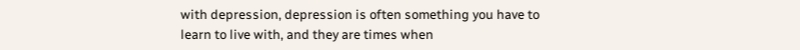with depression, depression is often something you have to learn to live with, and they are times when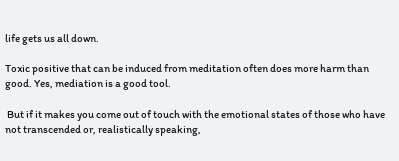life gets us all down.

Toxic positive that can be induced from meditation often does more harm than good. Yes, mediation is a good tool.

 But if it makes you come out of touch with the emotional states of those who have not transcended or, realistically speaking,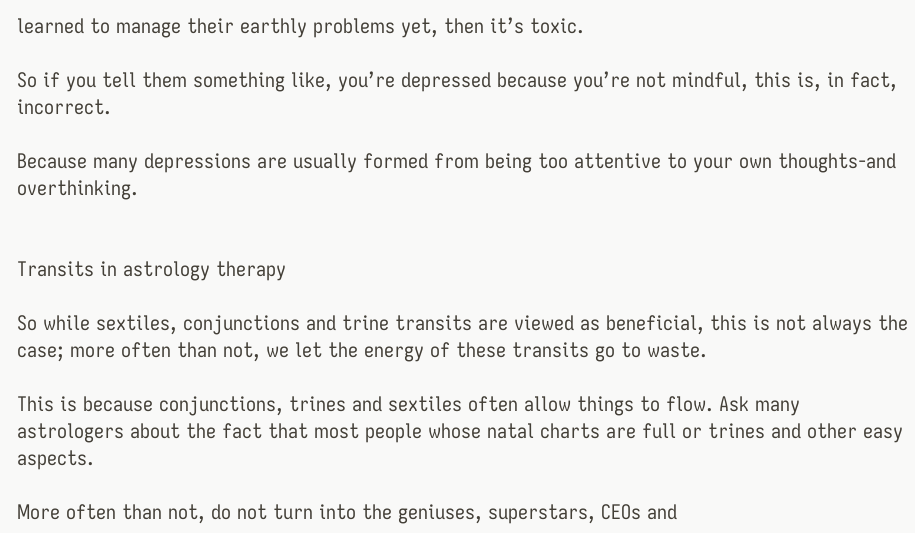learned to manage their earthly problems yet, then it’s toxic.

So if you tell them something like, you’re depressed because you’re not mindful, this is, in fact, incorrect.

Because many depressions are usually formed from being too attentive to your own thoughts-and overthinking.


Transits in astrology therapy

So while sextiles, conjunctions and trine transits are viewed as beneficial, this is not always the case; more often than not, we let the energy of these transits go to waste.

This is because conjunctions, trines and sextiles often allow things to flow. Ask many astrologers about the fact that most people whose natal charts are full or trines and other easy aspects.

More often than not, do not turn into the geniuses, superstars, CEOs and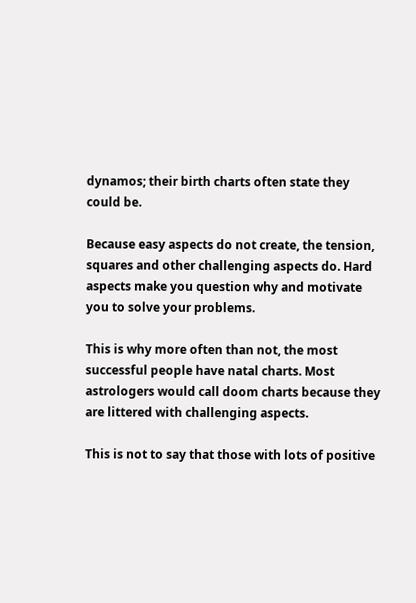dynamos; their birth charts often state they could be.

Because easy aspects do not create, the tension, squares and other challenging aspects do. Hard aspects make you question why and motivate you to solve your problems.

This is why more often than not, the most successful people have natal charts. Most astrologers would call doom charts because they are littered with challenging aspects.

This is not to say that those with lots of positive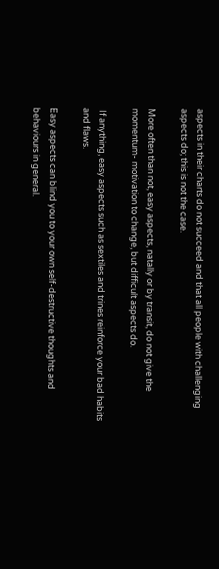aspects in their charts do not succeed and that all people with challenging aspects do; this is not the case.

More often than not, easy aspects, natally or by transit, do not give the momentum- motivation to change, but difficult aspects do.

 If anything, easy aspects such as sextiles and trines reinforce your bad habits and flaws.

Easy aspects can blind you to your own self-destructive thoughts and behaviours in general.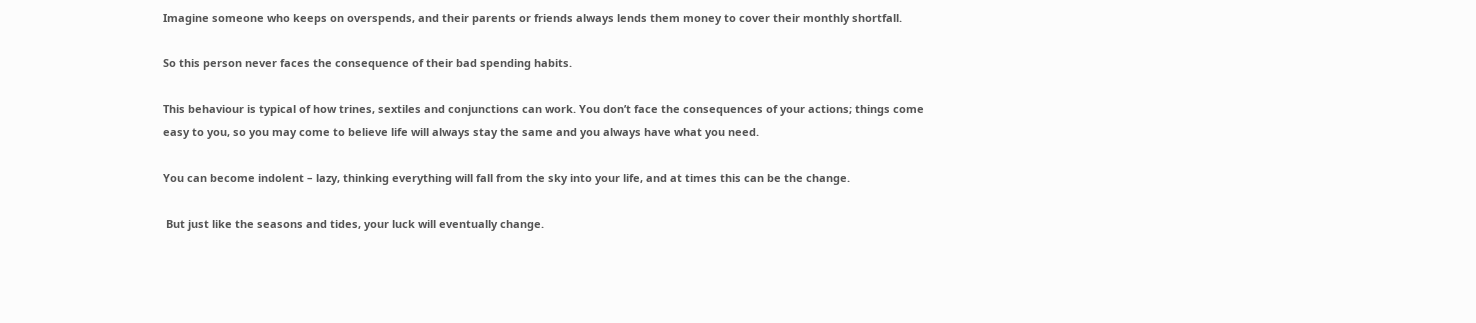Imagine someone who keeps on overspends, and their parents or friends always lends them money to cover their monthly shortfall.

So this person never faces the consequence of their bad spending habits.

This behaviour is typical of how trines, sextiles and conjunctions can work. You don’t face the consequences of your actions; things come easy to you, so you may come to believe life will always stay the same and you always have what you need.

You can become indolent – lazy, thinking everything will fall from the sky into your life, and at times this can be the change.

 But just like the seasons and tides, your luck will eventually change.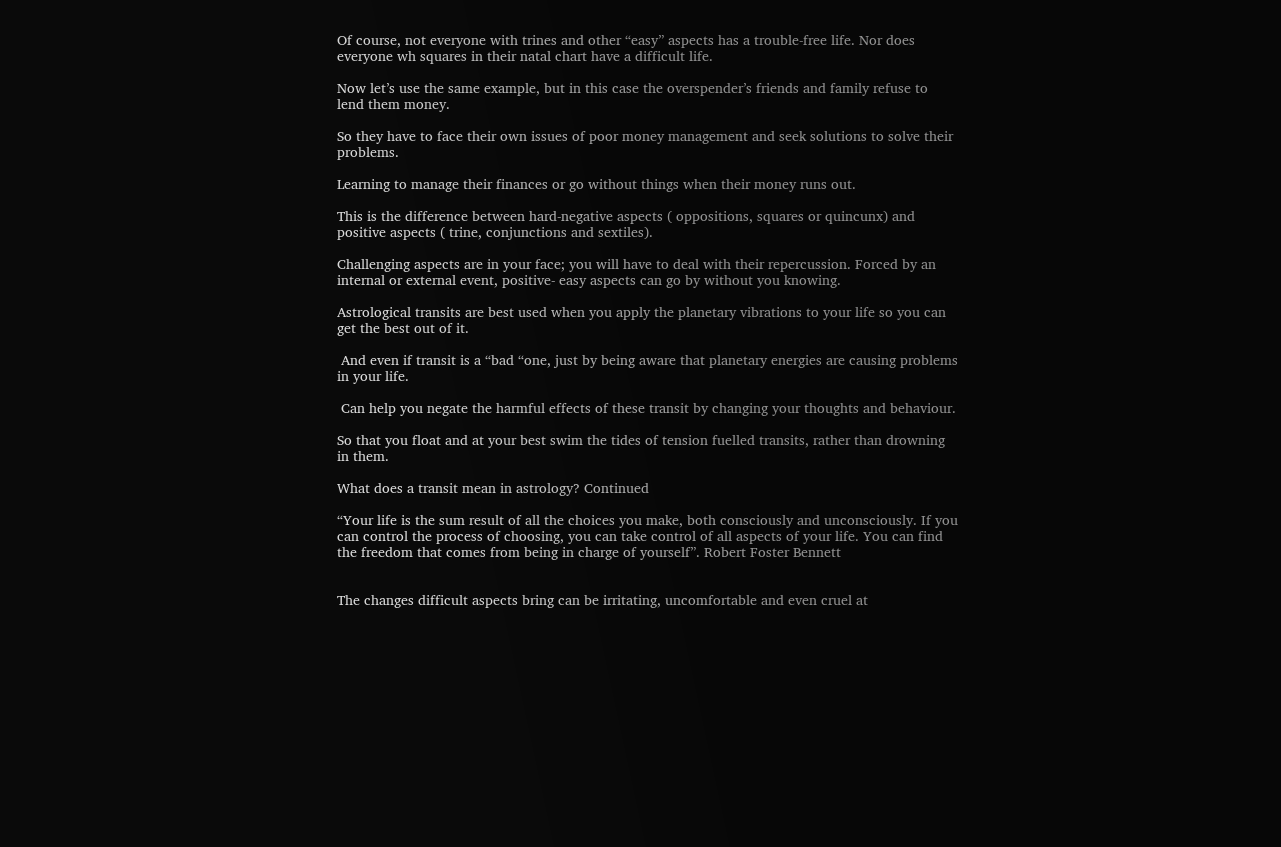Of course, not everyone with trines and other “easy” aspects has a trouble-free life. Nor does everyone wh squares in their natal chart have a difficult life.

Now let’s use the same example, but in this case the overspender’s friends and family refuse to lend them money.

So they have to face their own issues of poor money management and seek solutions to solve their problems.

Learning to manage their finances or go without things when their money runs out.

This is the difference between hard-negative aspects ( oppositions, squares or quincunx) and positive aspects ( trine, conjunctions and sextiles).

Challenging aspects are in your face; you will have to deal with their repercussion. Forced by an internal or external event, positive- easy aspects can go by without you knowing.

Astrological transits are best used when you apply the planetary vibrations to your life so you can get the best out of it.

 And even if transit is a “bad “one, just by being aware that planetary energies are causing problems in your life.

 Can help you negate the harmful effects of these transit by changing your thoughts and behaviour.

So that you float and at your best swim the tides of tension fuelled transits, rather than drowning in them.

What does a transit mean in astrology? Continued

“Your life is the sum result of all the choices you make, both consciously and unconsciously. If you can control the process of choosing, you can take control of all aspects of your life. You can find the freedom that comes from being in charge of yourself”. Robert Foster Bennett


The changes difficult aspects bring can be irritating, uncomfortable and even cruel at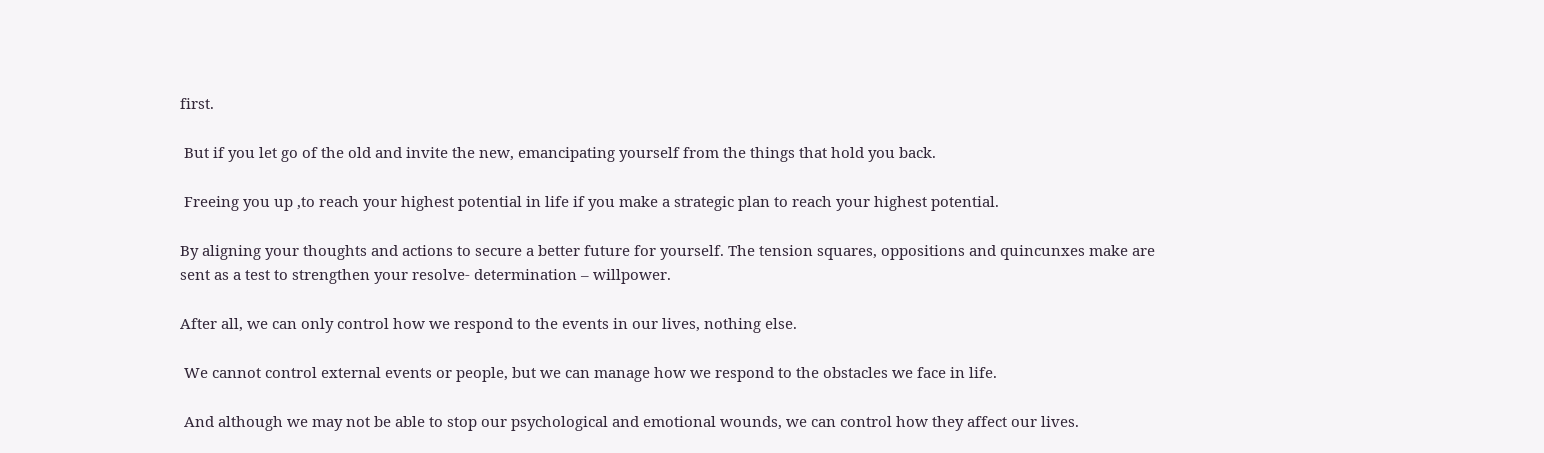first.

 But if you let go of the old and invite the new, emancipating yourself from the things that hold you back.

 Freeing you up ,to reach your highest potential in life if you make a strategic plan to reach your highest potential.

By aligning your thoughts and actions to secure a better future for yourself. The tension squares, oppositions and quincunxes make are sent as a test to strengthen your resolve- determination – willpower.

After all, we can only control how we respond to the events in our lives, nothing else.

 We cannot control external events or people, but we can manage how we respond to the obstacles we face in life.

 And although we may not be able to stop our psychological and emotional wounds, we can control how they affect our lives.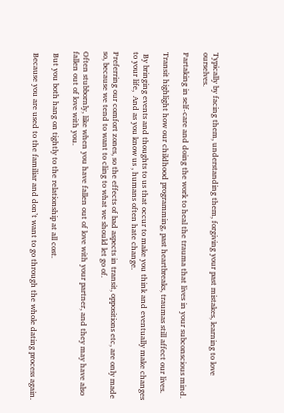Typically by facing them, understanding them, forgiving your past mistakes, learning to love ourselves.

Partaking in self-care and doing the work to heal the trauma that lives in your subconscious mind.

Transit highlight how our childhood programming, past heartbreaks, traumas still affect our lives.

 By bringing events and thoughts to us that occur to make you think and eventually make changes to your life,  And as you know us , humans often hate change.

Preferring our comfort zones, so the effects of bad aspects in transit, oppositions etc, are only made so, because we tend to want to cling to what we should let go of.

Often stubbornly, like when you have fallen out of love with your partner, and they may have also fallen out of love with you.

 But you both hang on tightly to the relationship at all cost.

 Because you are used to the familiar and don’t want to go through the whole dating process again.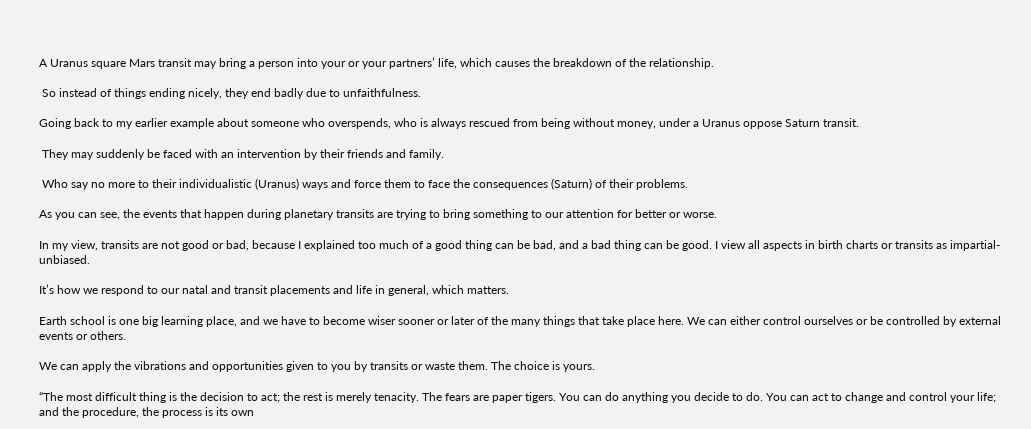A Uranus square Mars transit may bring a person into your or your partners’ life, which causes the breakdown of the relationship.

 So instead of things ending nicely, they end badly due to unfaithfulness.

Going back to my earlier example about someone who overspends, who is always rescued from being without money, under a Uranus oppose Saturn transit.

 They may suddenly be faced with an intervention by their friends and family.

 Who say no more to their individualistic (Uranus) ways and force them to face the consequences (Saturn) of their problems.

As you can see, the events that happen during planetary transits are trying to bring something to our attention for better or worse.

In my view, transits are not good or bad, because I explained too much of a good thing can be bad, and a bad thing can be good. I view all aspects in birth charts or transits as impartial-unbiased.

It’s how we respond to our natal and transit placements and life in general, which matters.

Earth school is one big learning place, and we have to become wiser sooner or later of the many things that take place here. We can either control ourselves or be controlled by external events or others.

We can apply the vibrations and opportunities given to you by transits or waste them. The choice is yours.

“The most difficult thing is the decision to act; the rest is merely tenacity. The fears are paper tigers. You can do anything you decide to do. You can act to change and control your life; and the procedure, the process is its own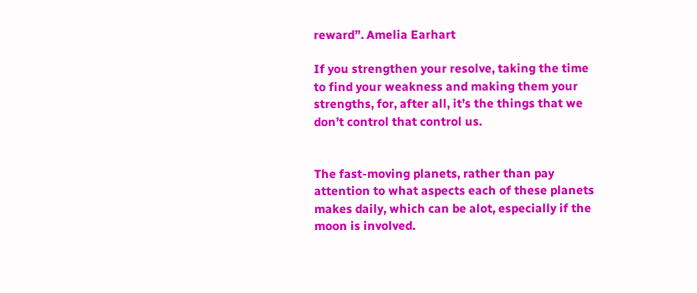reward”. Amelia Earhart

If you strengthen your resolve, taking the time to find your weakness and making them your strengths, for, after all, it’s the things that we don’t control that control us.


The fast-moving planets, rather than pay attention to what aspects each of these planets makes daily, which can be alot, especially if the moon is involved.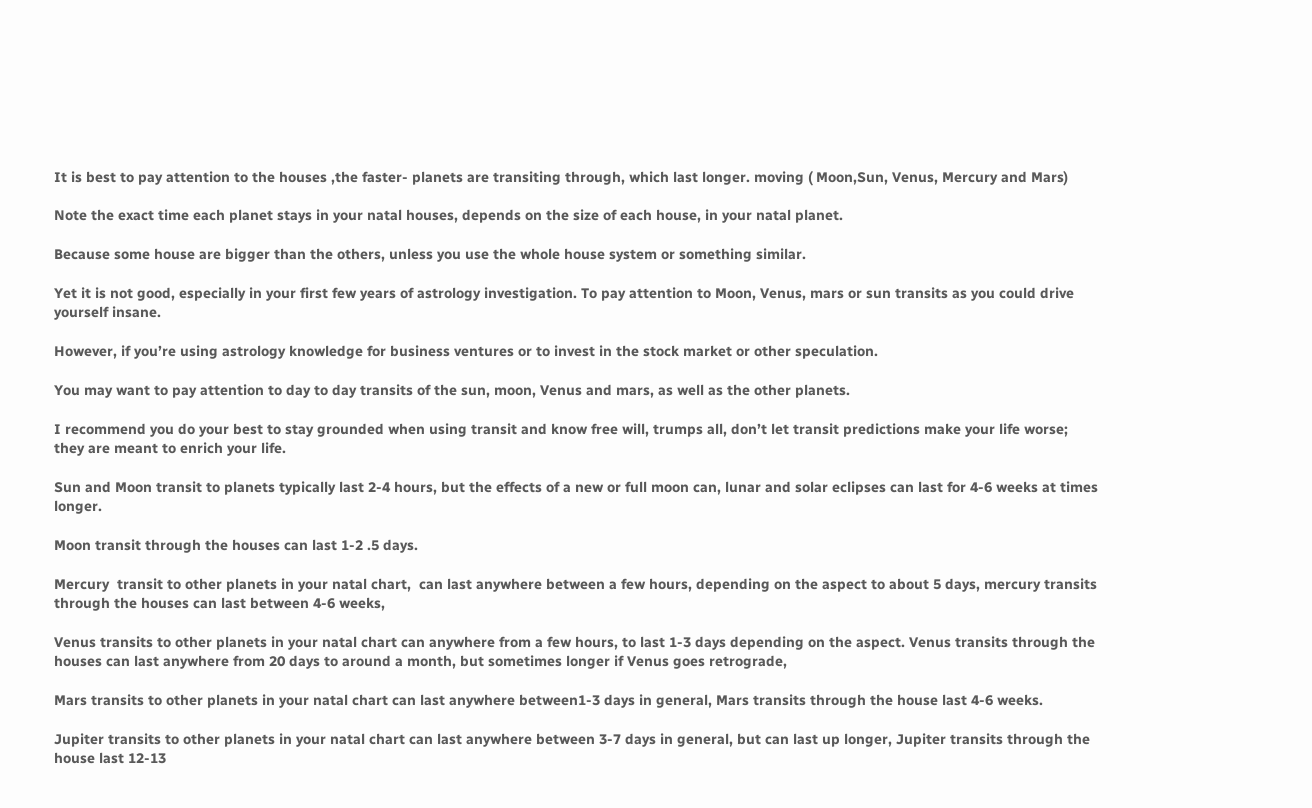It is best to pay attention to the houses ,the faster- planets are transiting through, which last longer. moving ( Moon,Sun, Venus, Mercury and Mars)

Note the exact time each planet stays in your natal houses, depends on the size of each house, in your natal planet.

Because some house are bigger than the others, unless you use the whole house system or something similar.

Yet it is not good, especially in your first few years of astrology investigation. To pay attention to Moon, Venus, mars or sun transits as you could drive yourself insane.

However, if you’re using astrology knowledge for business ventures or to invest in the stock market or other speculation.

You may want to pay attention to day to day transits of the sun, moon, Venus and mars, as well as the other planets.

I recommend you do your best to stay grounded when using transit and know free will, trumps all, don’t let transit predictions make your life worse; they are meant to enrich your life.

Sun and Moon transit to planets typically last 2-4 hours, but the effects of a new or full moon can, lunar and solar eclipses can last for 4-6 weeks at times longer.

Moon transit through the houses can last 1-2 .5 days.

Mercury  transit to other planets in your natal chart,  can last anywhere between a few hours, depending on the aspect to about 5 days, mercury transits through the houses can last between 4-6 weeks,

Venus transits to other planets in your natal chart can anywhere from a few hours, to last 1-3 days depending on the aspect. Venus transits through the houses can last anywhere from 20 days to around a month, but sometimes longer if Venus goes retrograde,

Mars transits to other planets in your natal chart can last anywhere between1-3 days in general, Mars transits through the house last 4-6 weeks.

Jupiter transits to other planets in your natal chart can last anywhere between 3-7 days in general, but can last up longer, Jupiter transits through the house last 12-13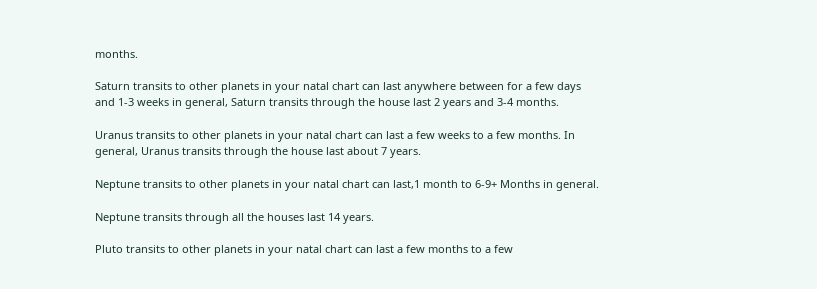months.

Saturn transits to other planets in your natal chart can last anywhere between for a few days and 1-3 weeks in general, Saturn transits through the house last 2 years and 3-4 months.

Uranus transits to other planets in your natal chart can last a few weeks to a few months. In general, Uranus transits through the house last about 7 years.

Neptune transits to other planets in your natal chart can last,1 month to 6-9+ Months in general.

Neptune transits through all the houses last 14 years.

Pluto transits to other planets in your natal chart can last a few months to a few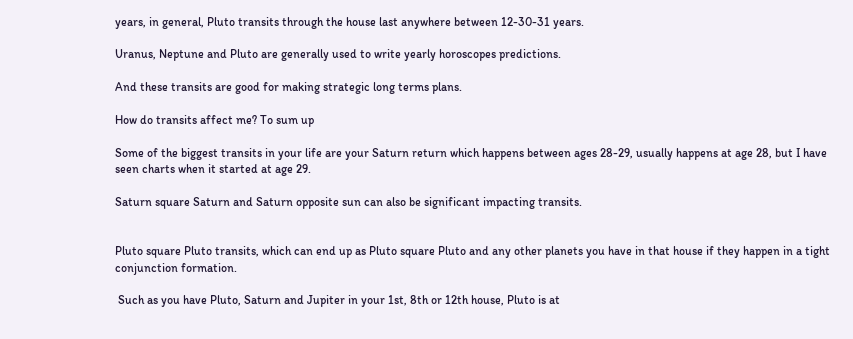years, in general, Pluto transits through the house last anywhere between 12-30-31 years.

Uranus, Neptune and Pluto are generally used to write yearly horoscopes predictions.

And these transits are good for making strategic long terms plans.

How do transits affect me? To sum up

Some of the biggest transits in your life are your Saturn return which happens between ages 28-29, usually happens at age 28, but I have seen charts when it started at age 29.

Saturn square Saturn and Saturn opposite sun can also be significant impacting transits.


Pluto square Pluto transits, which can end up as Pluto square Pluto and any other planets you have in that house if they happen in a tight conjunction formation.

 Such as you have Pluto, Saturn and Jupiter in your 1st, 8th or 12th house, Pluto is at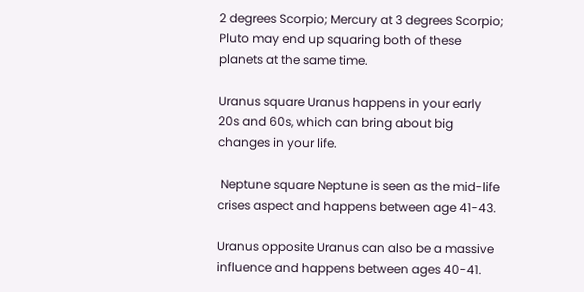2 degrees Scorpio; Mercury at 3 degrees Scorpio; Pluto may end up squaring both of these planets at the same time.

Uranus square Uranus happens in your early 20s and 60s, which can bring about big changes in your life.

 Neptune square Neptune is seen as the mid-life crises aspect and happens between age 41-43.

Uranus opposite Uranus can also be a massive influence and happens between ages 40-41.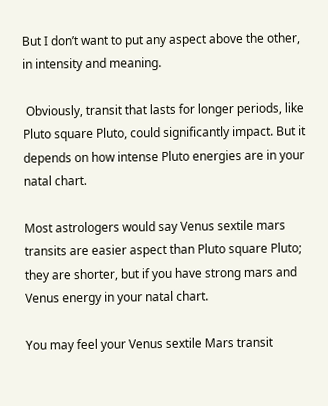But I don’t want to put any aspect above the other, in intensity and meaning.

 Obviously, transit that lasts for longer periods, like Pluto square Pluto, could significantly impact. But it depends on how intense Pluto energies are in your natal chart.

Most astrologers would say Venus sextile mars transits are easier aspect than Pluto square Pluto; they are shorter, but if you have strong mars and Venus energy in your natal chart.

You may feel your Venus sextile Mars transit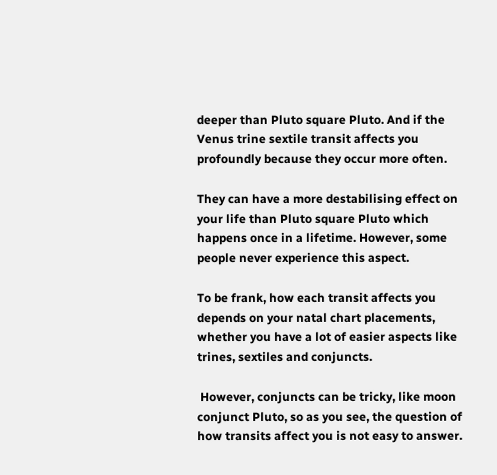deeper than Pluto square Pluto. And if the Venus trine sextile transit affects you profoundly because they occur more often.

They can have a more destabilising effect on your life than Pluto square Pluto which happens once in a lifetime. However, some people never experience this aspect.

To be frank, how each transit affects you depends on your natal chart placements, whether you have a lot of easier aspects like trines, sextiles and conjuncts.

 However, conjuncts can be tricky, like moon conjunct Pluto, so as you see, the question of how transits affect you is not easy to answer.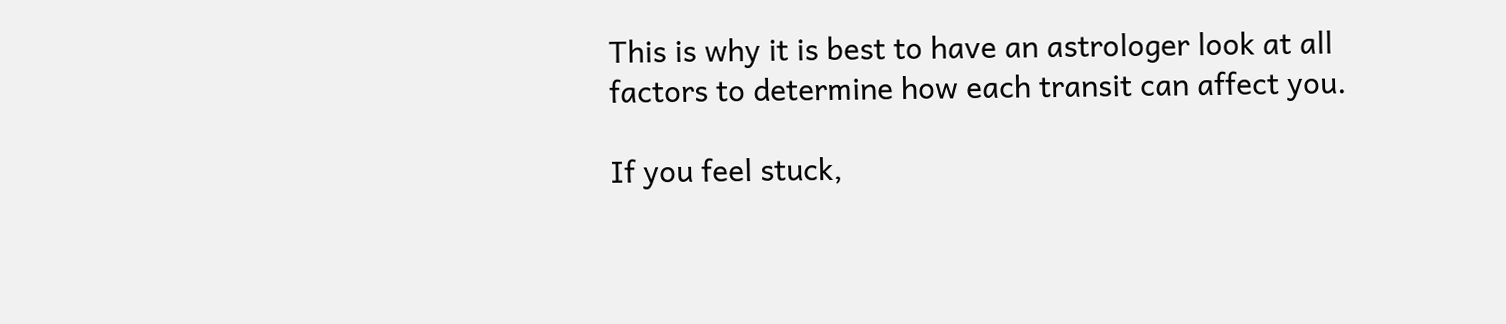This is why it is best to have an astrologer look at all factors to determine how each transit can affect you.

If you feel stuck,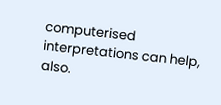computerised interpretations can help, also.